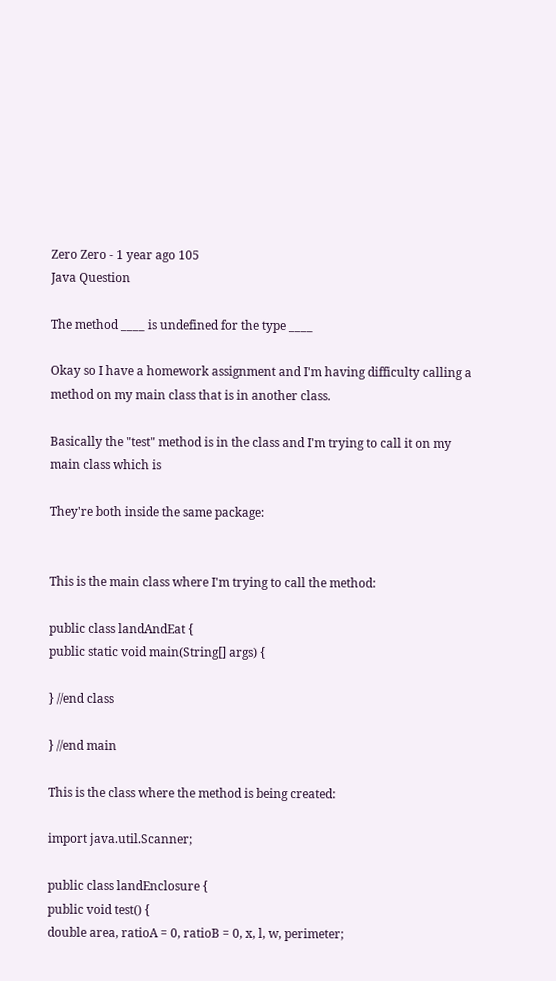Zero Zero - 1 year ago 105
Java Question

The method ____ is undefined for the type ____

Okay so I have a homework assignment and I'm having difficulty calling a method on my main class that is in another class.

Basically the "test" method is in the class and I'm trying to call it on my main class which is

They're both inside the same package:


This is the main class where I'm trying to call the method:

public class landAndEat {
public static void main(String[] args) {

} //end class

} //end main

This is the class where the method is being created:

import java.util.Scanner;

public class landEnclosure {
public void test() {
double area, ratioA = 0, ratioB = 0, x, l, w, perimeter;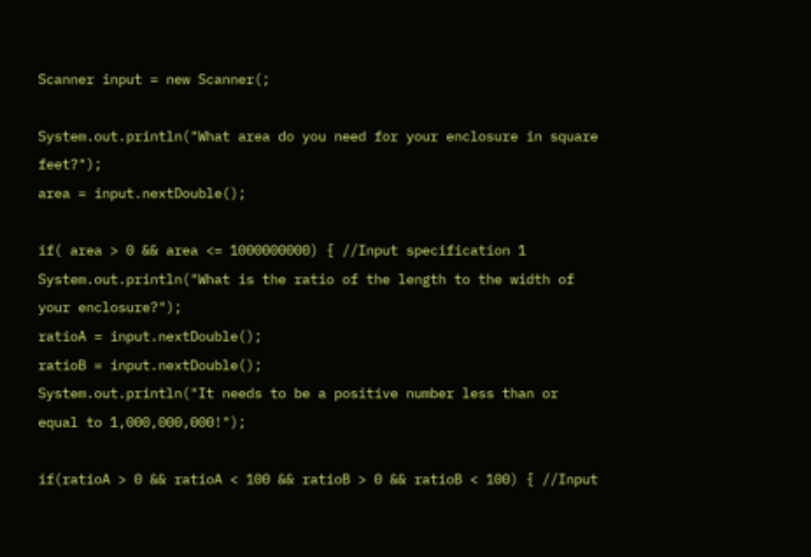Scanner input = new Scanner(;

System.out.println("What area do you need for your enclosure in square feet?");
area = input.nextDouble();

if( area > 0 && area <= 1000000000) { //Input specification 1
System.out.println("What is the ratio of the length to the width of your enclosure?");
ratioA = input.nextDouble();
ratioB = input.nextDouble();
System.out.println("It needs to be a positive number less than or equal to 1,000,000,000!");

if(ratioA > 0 && ratioA < 100 && ratioB > 0 && ratioB < 100) { //Input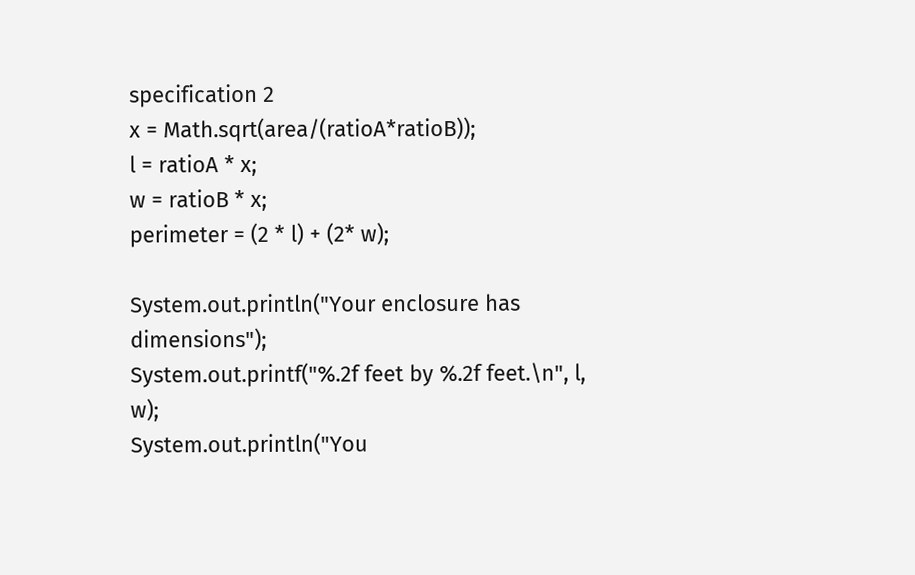specification 2
x = Math.sqrt(area/(ratioA*ratioB));
l = ratioA * x;
w = ratioB * x;
perimeter = (2 * l) + (2* w);

System.out.println("Your enclosure has dimensions");
System.out.printf("%.2f feet by %.2f feet.\n", l, w);
System.out.println("You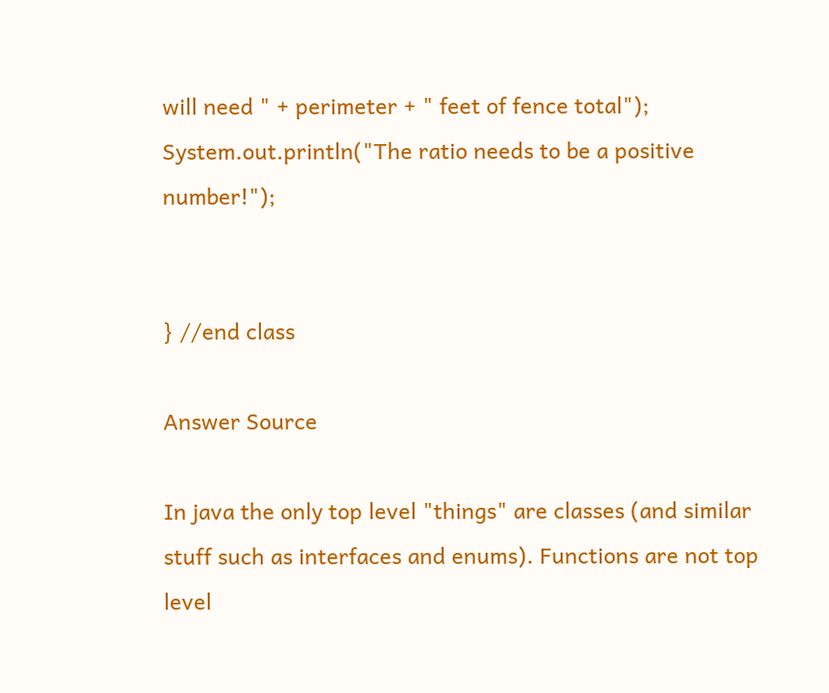will need " + perimeter + " feet of fence total");
System.out.println("The ratio needs to be a positive number!");


} //end class

Answer Source

In java the only top level "things" are classes (and similar stuff such as interfaces and enums). Functions are not top level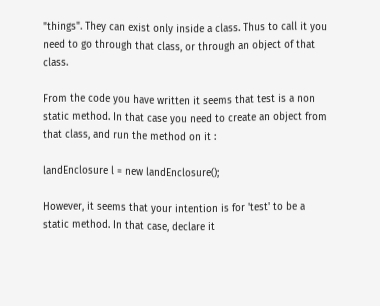"things". They can exist only inside a class. Thus to call it you need to go through that class, or through an object of that class.

From the code you have written it seems that test is a non static method. In that case you need to create an object from that class, and run the method on it :

landEnclosure l = new landEnclosure();

However, it seems that your intention is for 'test' to be a static method. In that case, declare it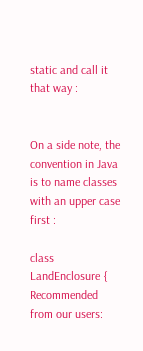static and call it that way :


On a side note, the convention in Java is to name classes with an upper case first :

class LandEnclosure {
Recommended from our users: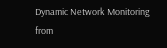Dynamic Network Monitoring from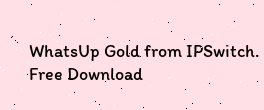WhatsUp Gold from IPSwitch. Free Download